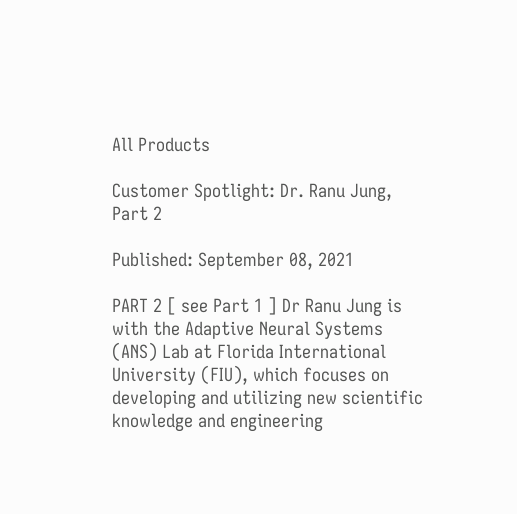All Products

Customer Spotlight: Dr. Ranu Jung, Part 2

Published: September 08, 2021

PART 2 [ see Part 1 ] Dr Ranu Jung is with the Adaptive Neural Systems (ANS) Lab at Florida International University (FIU), which focuses on developing and utilizing new scientific knowledge and engineering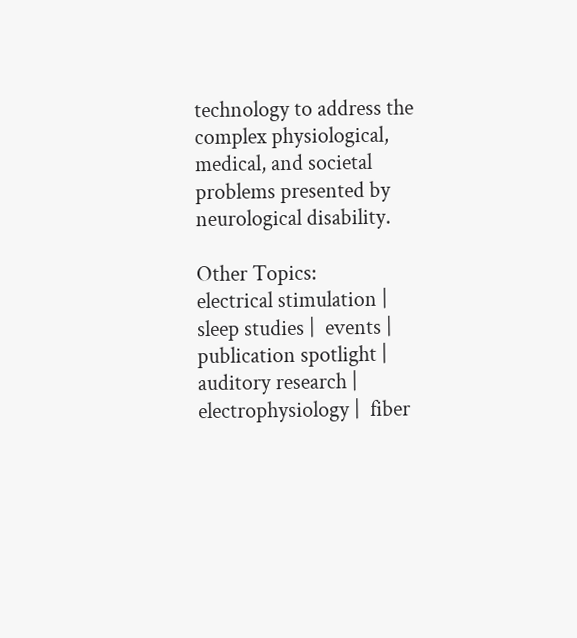technology to address the complex physiological, medical, and societal problems presented by neurological disability.

Other Topics:
electrical stimulation |  sleep studies |  events |  publication spotlight |  auditory research |  electrophysiology |  fiber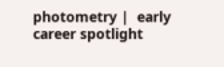photometry |  early career spotlight